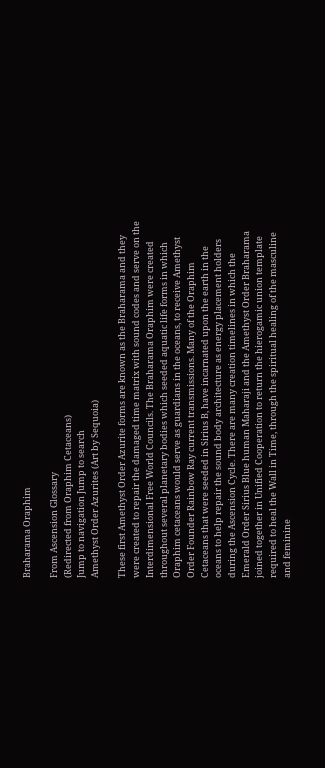Braharama Oraphim

From Ascension Glossary
(Redirected from Oraphim Cetaceans)
Jump to navigation Jump to search
Amethyst Order Azurites (Art by Sequoia)

These first Amethyst Order Azurite forms are known as the Braharama and they were created to repair the damaged time matrix with sound codes and serve on the Interdimensional Free World Councils. The Braharama Oraphim were created throughout several planetary bodies which seeded aquatic life forms in which Oraphim cetaceans would serve as guardians in the oceans, to receive Amethyst Order Founder Rainbow Ray current transmissions. Many of the Oraphim Cetaceans that were seeded in Sirius B, have incarnated upon the earth in the oceans to help repair the sound body architecture as energy placement holders during the Ascension Cycle. There are many creation timelines in which the Emerald Order Sirius Blue human Maharaji and the Amethyst Order Braharama joined together in Unified Cooperation to return the hierogamic union template required to heal the Wall in Time, through the spiritual healing of the masculine and feminine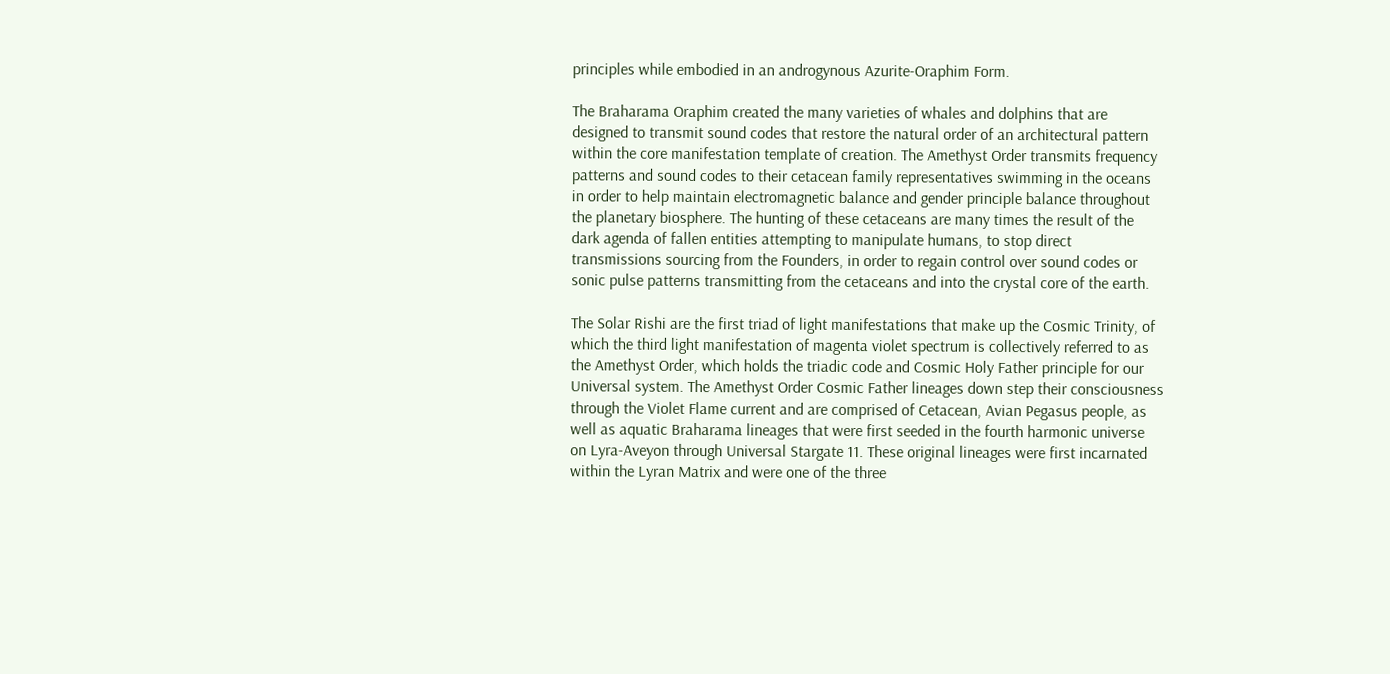principles while embodied in an androgynous Azurite-Oraphim Form.

The Braharama Oraphim created the many varieties of whales and dolphins that are designed to transmit sound codes that restore the natural order of an architectural pattern within the core manifestation template of creation. The Amethyst Order transmits frequency patterns and sound codes to their cetacean family representatives swimming in the oceans in order to help maintain electromagnetic balance and gender principle balance throughout the planetary biosphere. The hunting of these cetaceans are many times the result of the dark agenda of fallen entities attempting to manipulate humans, to stop direct transmissions sourcing from the Founders, in order to regain control over sound codes or sonic pulse patterns transmitting from the cetaceans and into the crystal core of the earth.

The Solar Rishi are the first triad of light manifestations that make up the Cosmic Trinity, of which the third light manifestation of magenta violet spectrum is collectively referred to as the Amethyst Order, which holds the triadic code and Cosmic Holy Father principle for our Universal system. The Amethyst Order Cosmic Father lineages down step their consciousness through the Violet Flame current and are comprised of Cetacean, Avian Pegasus people, as well as aquatic Braharama lineages that were first seeded in the fourth harmonic universe on Lyra-Aveyon through Universal Stargate 11. These original lineages were first incarnated within the Lyran Matrix and were one of the three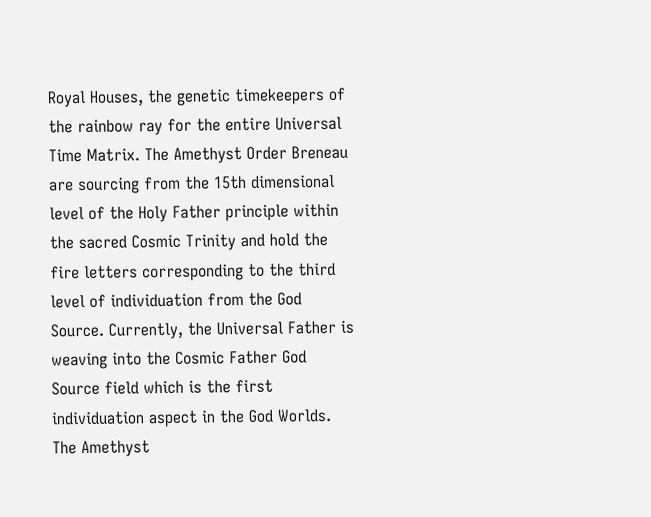Royal Houses, the genetic timekeepers of the rainbow ray for the entire Universal Time Matrix. The Amethyst Order Breneau are sourcing from the 15th dimensional level of the Holy Father principle within the sacred Cosmic Trinity and hold the fire letters corresponding to the third level of individuation from the God Source. Currently, the Universal Father is weaving into the Cosmic Father God Source field which is the first individuation aspect in the God Worlds. The Amethyst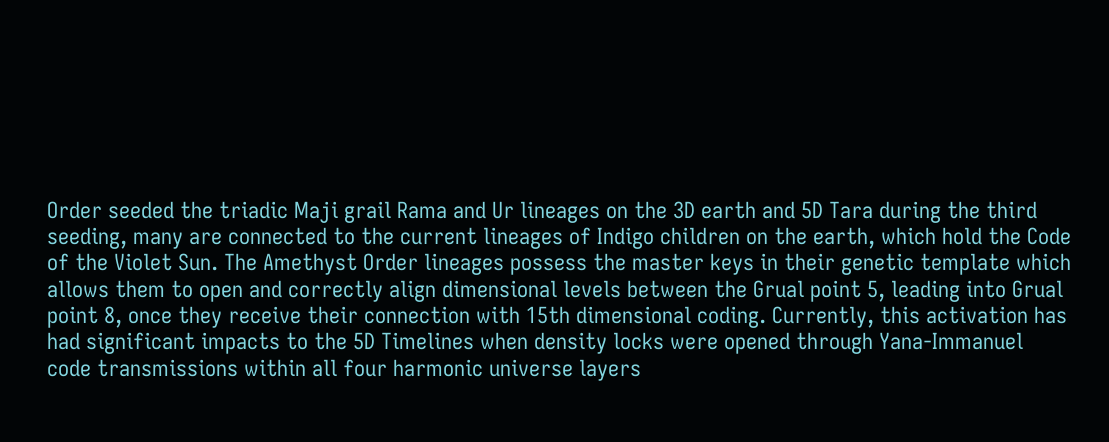Order seeded the triadic Maji grail Rama and Ur lineages on the 3D earth and 5D Tara during the third seeding, many are connected to the current lineages of Indigo children on the earth, which hold the Code of the Violet Sun. The Amethyst Order lineages possess the master keys in their genetic template which allows them to open and correctly align dimensional levels between the Grual point 5, leading into Grual point 8, once they receive their connection with 15th dimensional coding. Currently, this activation has had significant impacts to the 5D Timelines when density locks were opened through Yana-Immanuel code transmissions within all four harmonic universe layers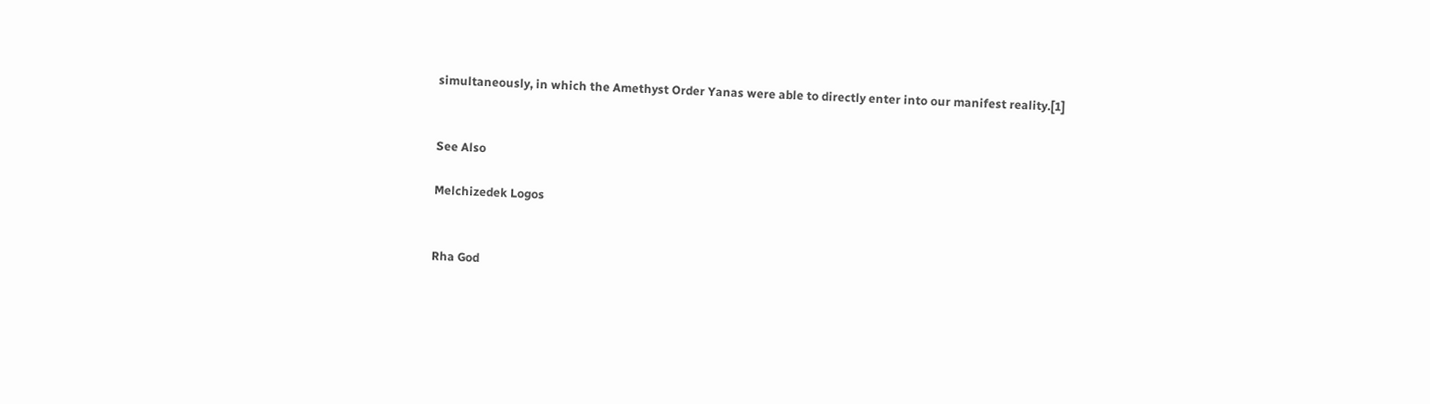simultaneously, in which the Amethyst Order Yanas were able to directly enter into our manifest reality.[1]


See Also

Melchizedek Logos


Rha God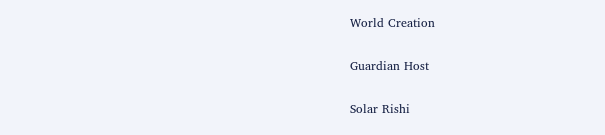World Creation

Guardian Host

Solar Rishi